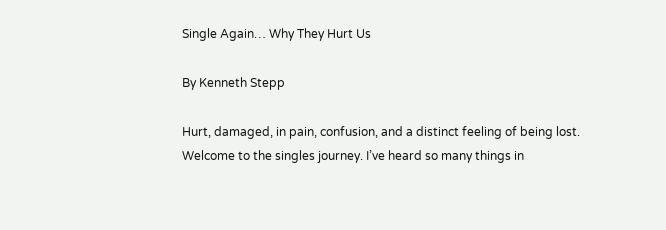Single Again… Why They Hurt Us

By Kenneth Stepp

Hurt, damaged, in pain, confusion, and a distinct feeling of being lost. Welcome to the singles journey. I’ve heard so many things in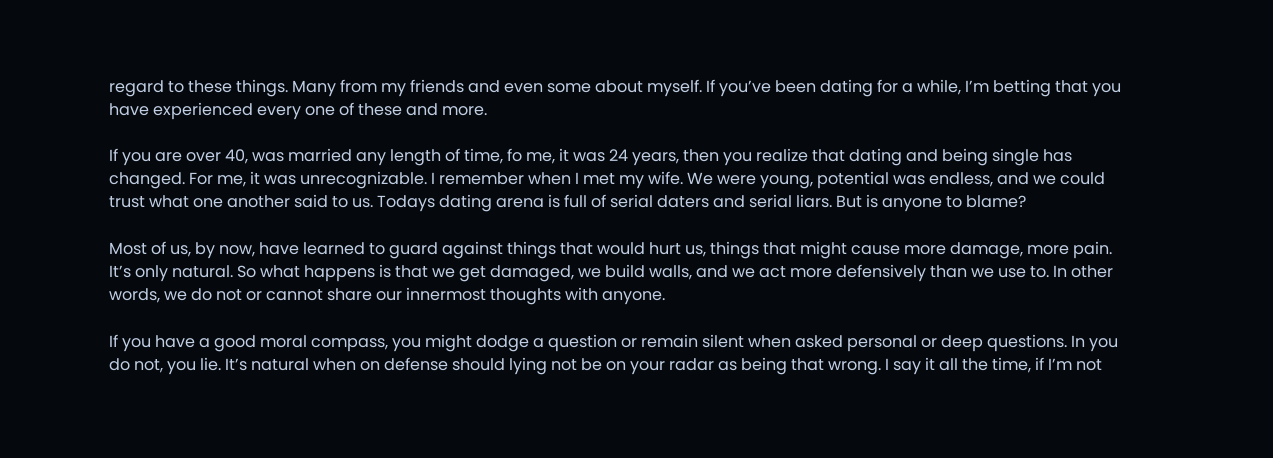regard to these things. Many from my friends and even some about myself. If you’ve been dating for a while, I’m betting that you have experienced every one of these and more.

If you are over 40, was married any length of time, fo me, it was 24 years, then you realize that dating and being single has changed. For me, it was unrecognizable. I remember when I met my wife. We were young, potential was endless, and we could trust what one another said to us. Todays dating arena is full of serial daters and serial liars. But is anyone to blame?

Most of us, by now, have learned to guard against things that would hurt us, things that might cause more damage, more pain. It’s only natural. So what happens is that we get damaged, we build walls, and we act more defensively than we use to. In other words, we do not or cannot share our innermost thoughts with anyone.

If you have a good moral compass, you might dodge a question or remain silent when asked personal or deep questions. In you do not, you lie. It’s natural when on defense should lying not be on your radar as being that wrong. I say it all the time, if I’m not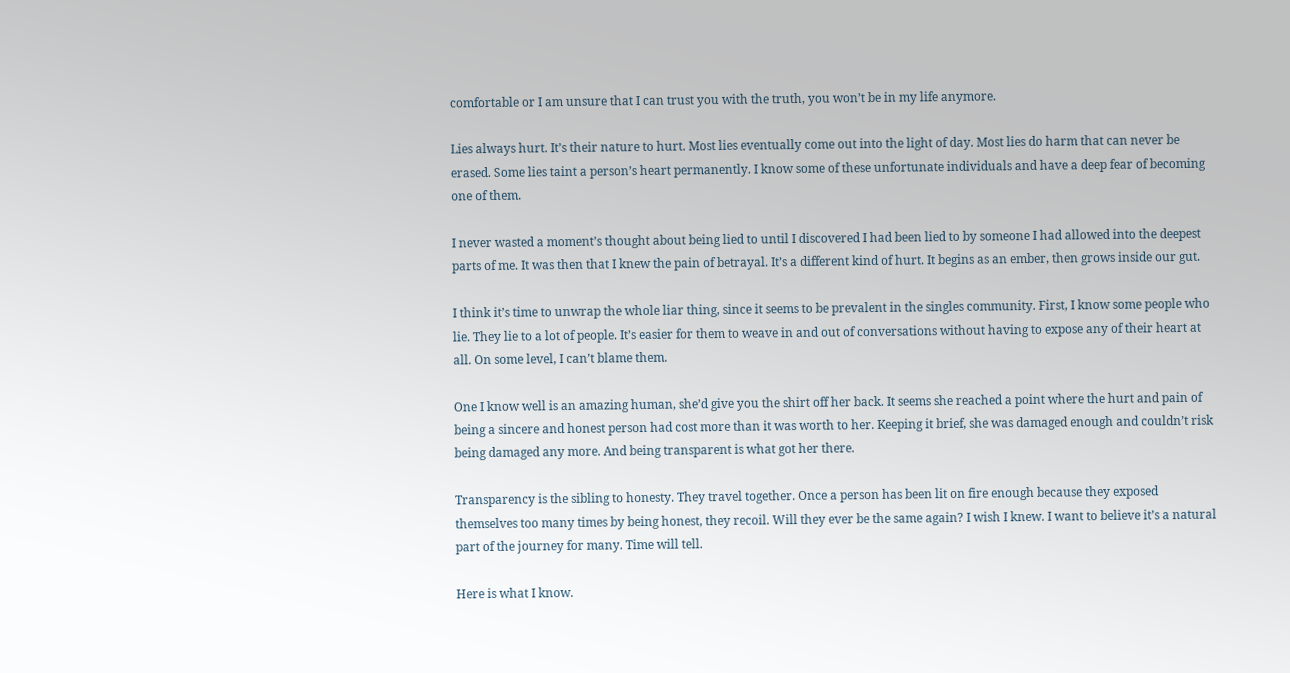comfortable or I am unsure that I can trust you with the truth, you won’t be in my life anymore.

Lies always hurt. It’s their nature to hurt. Most lies eventually come out into the light of day. Most lies do harm that can never be erased. Some lies taint a person’s heart permanently. I know some of these unfortunate individuals and have a deep fear of becoming one of them.

I never wasted a moment’s thought about being lied to until I discovered I had been lied to by someone I had allowed into the deepest parts of me. It was then that I knew the pain of betrayal. It’s a different kind of hurt. It begins as an ember, then grows inside our gut.

I think it’s time to unwrap the whole liar thing, since it seems to be prevalent in the singles community. First, I know some people who lie. They lie to a lot of people. It’s easier for them to weave in and out of conversations without having to expose any of their heart at all. On some level, I can’t blame them.

One I know well is an amazing human, she’d give you the shirt off her back. It seems she reached a point where the hurt and pain of being a sincere and honest person had cost more than it was worth to her. Keeping it brief, she was damaged enough and couldn’t risk being damaged any more. And being transparent is what got her there.

Transparency is the sibling to honesty. They travel together. Once a person has been lit on fire enough because they exposed themselves too many times by being honest, they recoil. Will they ever be the same again? I wish I knew. I want to believe it’s a natural part of the journey for many. Time will tell.

Here is what I know.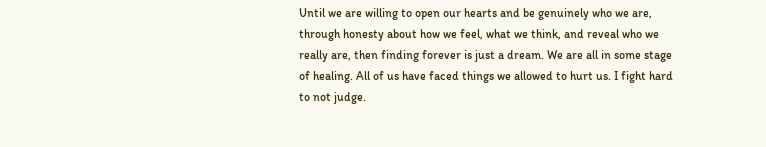Until we are willing to open our hearts and be genuinely who we are, through honesty about how we feel, what we think, and reveal who we really are, then finding forever is just a dream. We are all in some stage of healing. All of us have faced things we allowed to hurt us. I fight hard to not judge.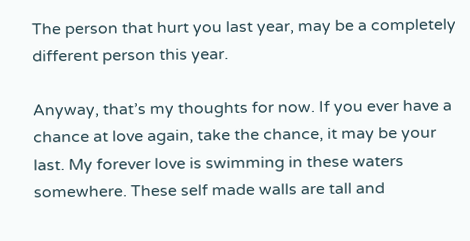The person that hurt you last year, may be a completely different person this year.

Anyway, that’s my thoughts for now. If you ever have a chance at love again, take the chance, it may be your last. My forever love is swimming in these waters somewhere. These self made walls are tall and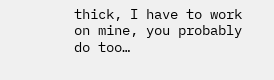thick, I have to work on mine, you probably do too…